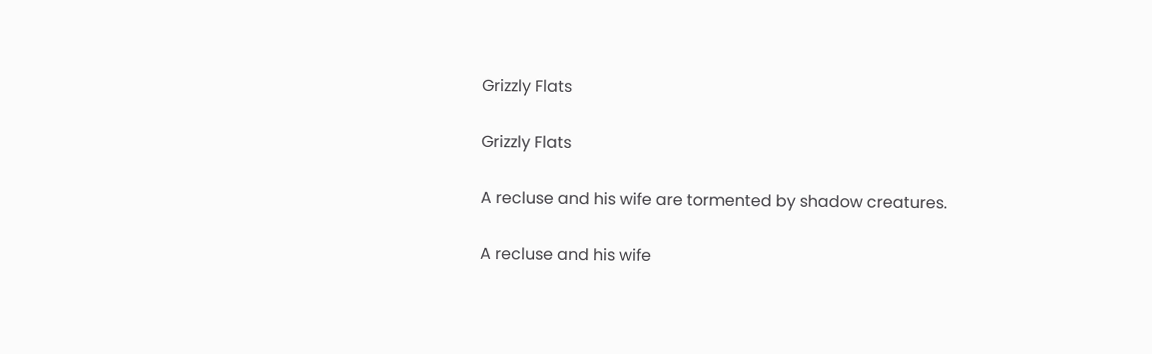Grizzly Flats

Grizzly Flats

A recluse and his wife are tormented by shadow creatures.

A recluse and his wife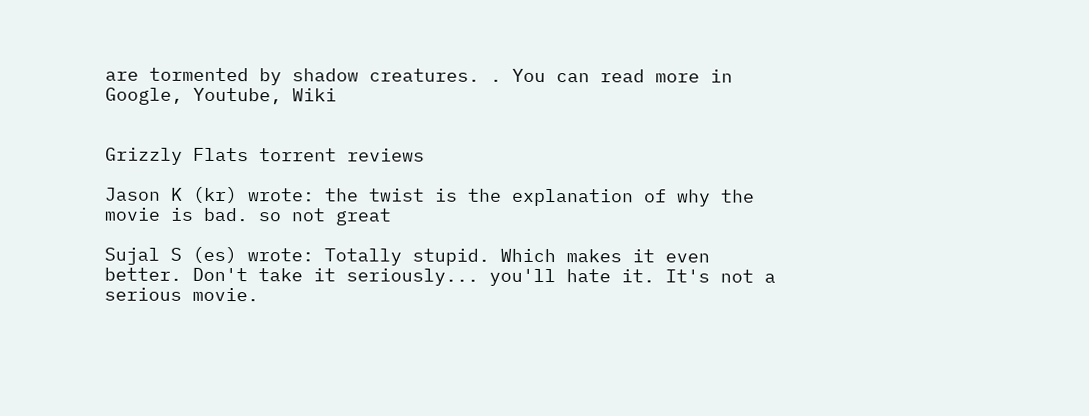are tormented by shadow creatures. . You can read more in Google, Youtube, Wiki


Grizzly Flats torrent reviews

Jason K (kr) wrote: the twist is the explanation of why the movie is bad. so not great

Sujal S (es) wrote: Totally stupid. Which makes it even better. Don't take it seriously... you'll hate it. It's not a serious movie.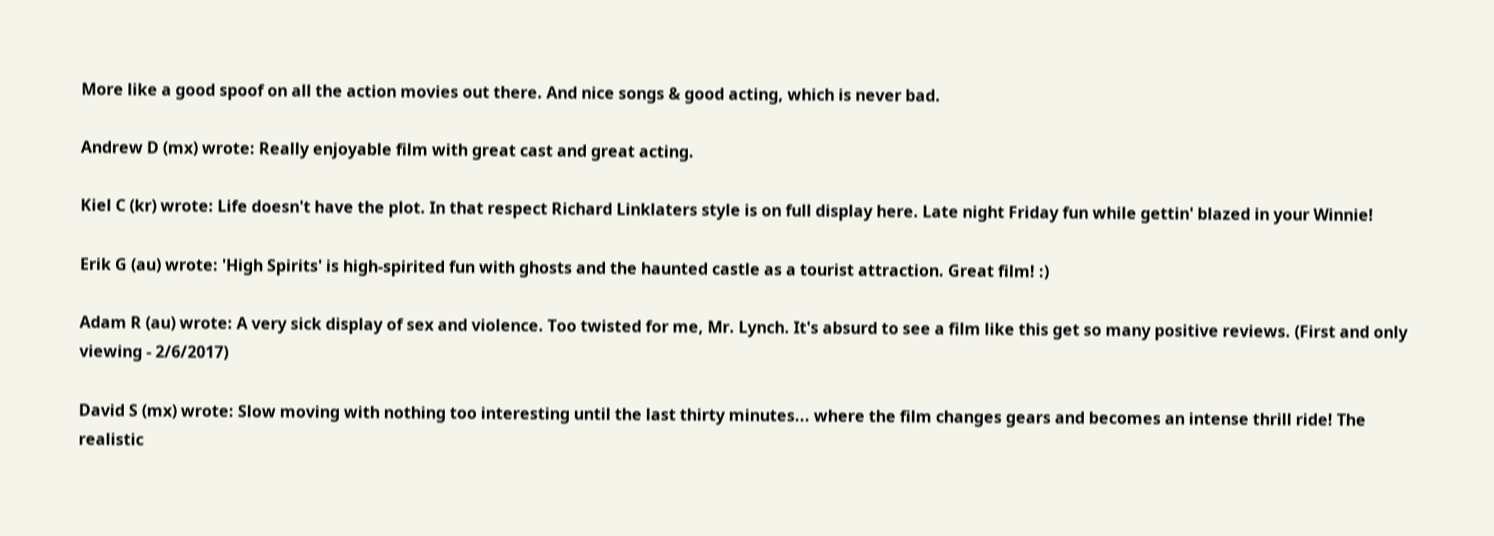More like a good spoof on all the action movies out there. And nice songs & good acting, which is never bad.

Andrew D (mx) wrote: Really enjoyable film with great cast and great acting.

Kiel C (kr) wrote: Life doesn't have the plot. In that respect Richard Linklaters style is on full display here. Late night Friday fun while gettin' blazed in your Winnie!

Erik G (au) wrote: 'High Spirits' is high-spirited fun with ghosts and the haunted castle as a tourist attraction. Great film! :)

Adam R (au) wrote: A very sick display of sex and violence. Too twisted for me, Mr. Lynch. It's absurd to see a film like this get so many positive reviews. (First and only viewing - 2/6/2017)

David S (mx) wrote: Slow moving with nothing too interesting until the last thirty minutes... where the film changes gears and becomes an intense thrill ride! The realistic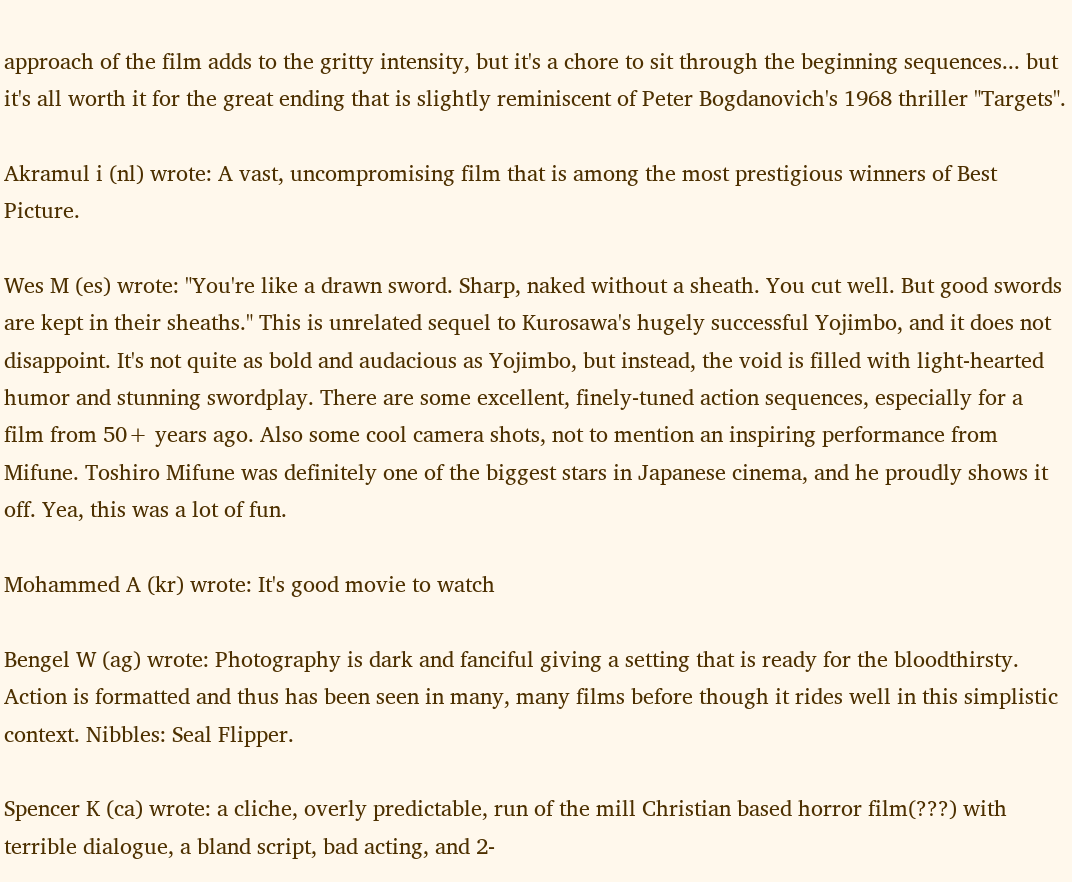approach of the film adds to the gritty intensity, but it's a chore to sit through the beginning sequences... but it's all worth it for the great ending that is slightly reminiscent of Peter Bogdanovich's 1968 thriller "Targets".

Akramul i (nl) wrote: A vast, uncompromising film that is among the most prestigious winners of Best Picture.

Wes M (es) wrote: "You're like a drawn sword. Sharp, naked without a sheath. You cut well. But good swords are kept in their sheaths." This is unrelated sequel to Kurosawa's hugely successful Yojimbo, and it does not disappoint. It's not quite as bold and audacious as Yojimbo, but instead, the void is filled with light-hearted humor and stunning swordplay. There are some excellent, finely-tuned action sequences, especially for a film from 50+ years ago. Also some cool camera shots, not to mention an inspiring performance from Mifune. Toshiro Mifune was definitely one of the biggest stars in Japanese cinema, and he proudly shows it off. Yea, this was a lot of fun.

Mohammed A (kr) wrote: It's good movie to watch

Bengel W (ag) wrote: Photography is dark and fanciful giving a setting that is ready for the bloodthirsty. Action is formatted and thus has been seen in many, many films before though it rides well in this simplistic context. Nibbles: Seal Flipper.

Spencer K (ca) wrote: a cliche, overly predictable, run of the mill Christian based horror film(???) with terrible dialogue, a bland script, bad acting, and 2-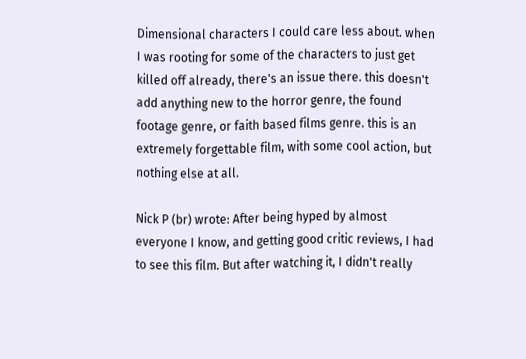Dimensional characters I could care less about. when I was rooting for some of the characters to just get killed off already, there's an issue there. this doesn't add anything new to the horror genre, the found footage genre, or faith based films genre. this is an extremely forgettable film, with some cool action, but nothing else at all.

Nick P (br) wrote: After being hyped by almost everyone I know, and getting good critic reviews, I had to see this film. But after watching it, I didn't really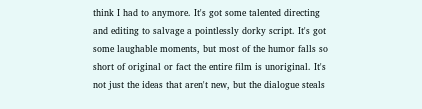think I had to anymore. It's got some talented directing and editing to salvage a pointlessly dorky script. It's got some laughable moments, but most of the humor falls so short of original or fact the entire film is unoriginal. It's not just the ideas that aren't new, but the dialogue steals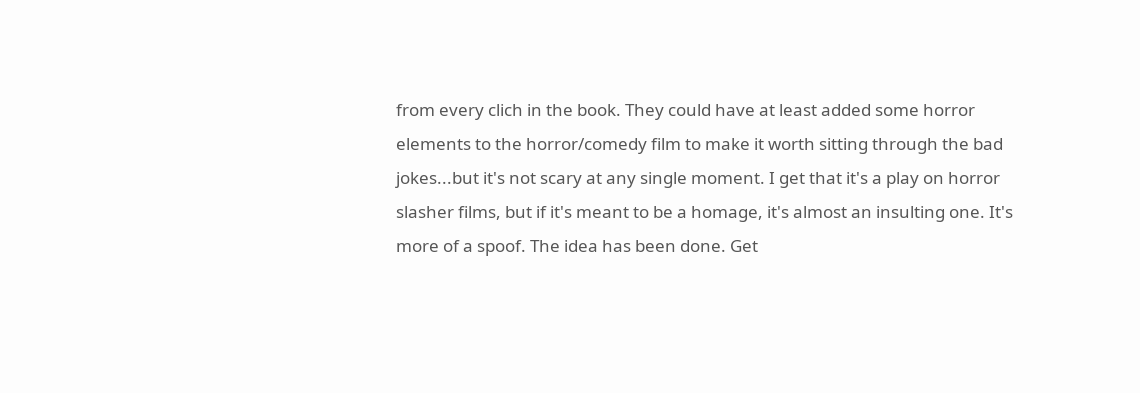from every clich in the book. They could have at least added some horror elements to the horror/comedy film to make it worth sitting through the bad jokes...but it's not scary at any single moment. I get that it's a play on horror slasher films, but if it's meant to be a homage, it's almost an insulting one. It's more of a spoof. The idea has been done. Get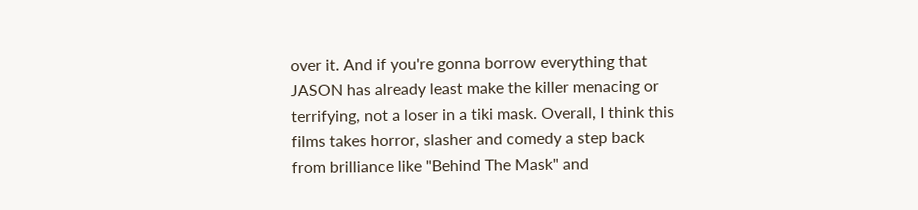over it. And if you're gonna borrow everything that JASON has already least make the killer menacing or terrifying, not a loser in a tiki mask. Overall, I think this films takes horror, slasher and comedy a step back from brilliance like "Behind The Mask" and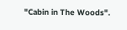"Cabin in The Woods".